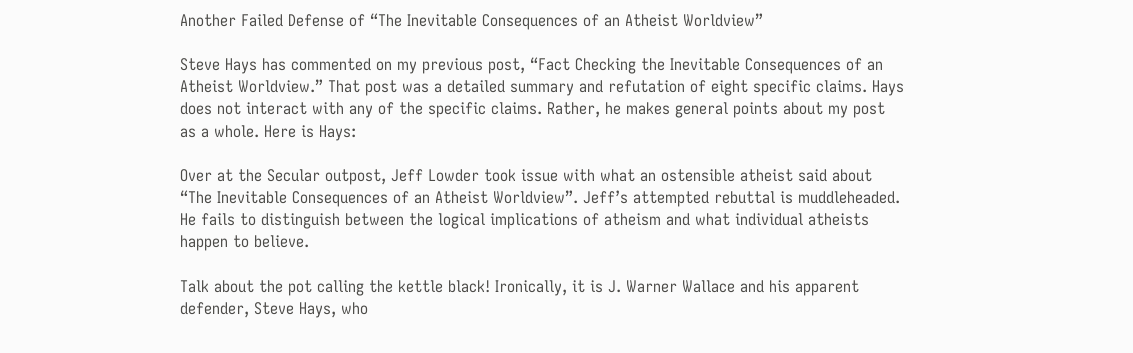Another Failed Defense of “The Inevitable Consequences of an Atheist Worldview”

Steve Hays has commented on my previous post, “Fact Checking the Inevitable Consequences of an Atheist Worldview.” That post was a detailed summary and refutation of eight specific claims. Hays does not interact with any of the specific claims. Rather, he makes general points about my post as a whole. Here is Hays:

Over at the Secular outpost, Jeff Lowder took issue with what an ostensible atheist said about “The Inevitable Consequences of an Atheist Worldview”. Jeff’s attempted rebuttal is muddleheaded. He fails to distinguish between the logical implications of atheism and what individual atheists happen to believe.

Talk about the pot calling the kettle black! Ironically, it is J. Warner Wallace and his apparent defender, Steve Hays, who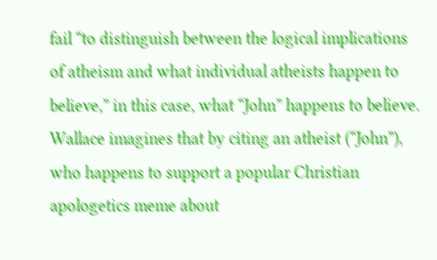fail “to distinguish between the logical implications of atheism and what individual atheists happen to believe,” in this case, what “John” happens to believe. Wallace imagines that by citing an atheist (“John”), who happens to support a popular Christian apologetics meme about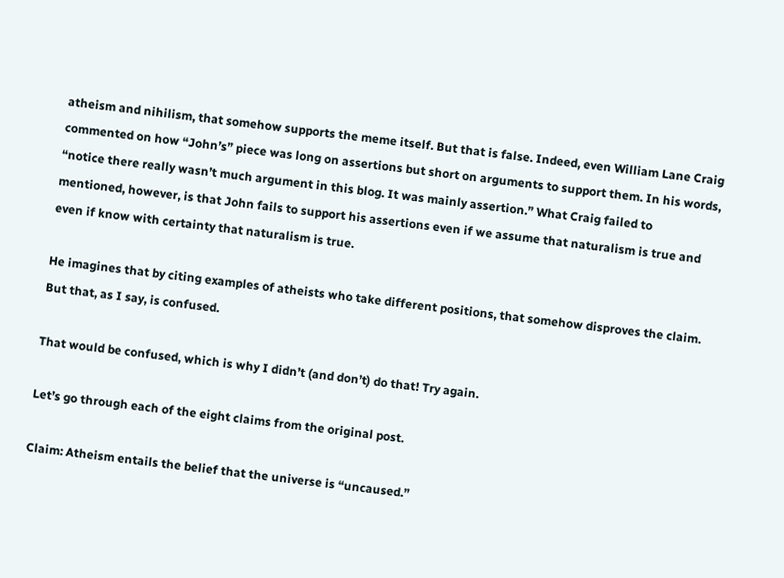atheism and nihilism, that somehow supports the meme itself. But that is false. Indeed, even William Lane Craig commented on how “John’s” piece was long on assertions but short on arguments to support them. In his words, “notice there really wasn’t much argument in this blog. It was mainly assertion.” What Craig failed to mentioned, however, is that John fails to support his assertions even if we assume that naturalism is true and even if know with certainty that naturalism is true.

He imagines that by citing examples of atheists who take different positions, that somehow disproves the claim. But that, as I say, is confused.

That would be confused, which is why I didn’t (and don’t) do that! Try again.

Let’s go through each of the eight claims from the original post.

Claim: Atheism entails the belief that the universe is “uncaused.”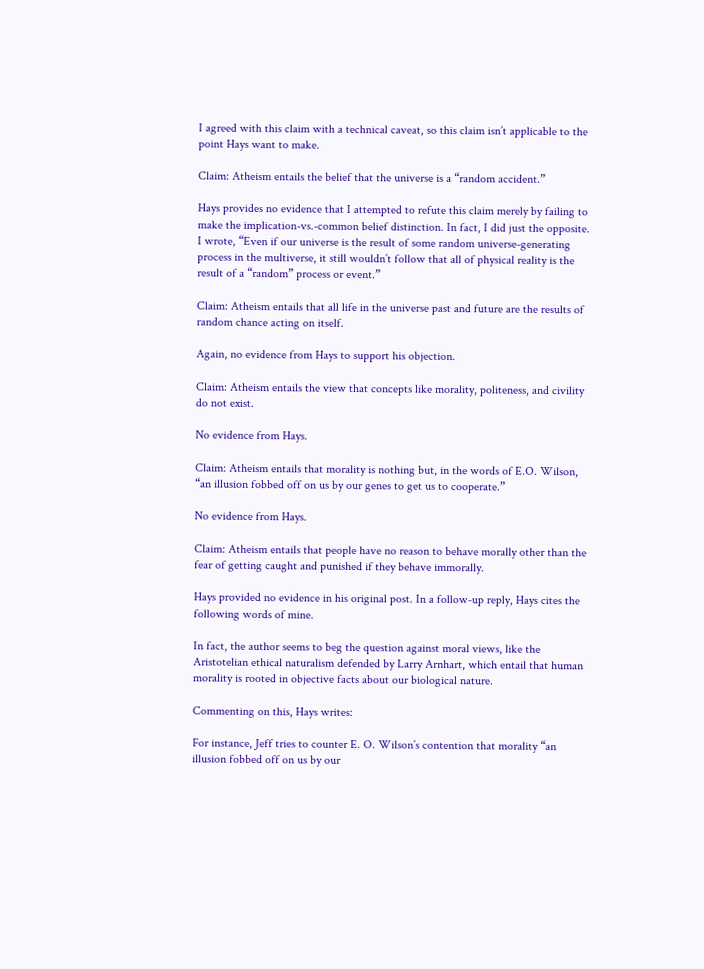I agreed with this claim with a technical caveat, so this claim isn’t applicable to the point Hays want to make.

Claim: Atheism entails the belief that the universe is a “random accident.”

Hays provides no evidence that I attempted to refute this claim merely by failing to make the implication-vs.-common belief distinction. In fact, I did just the opposite. I wrote, “Even if our universe is the result of some random universe-generating process in the multiverse, it still wouldn’t follow that all of physical reality is the result of a “random” process or event.”

Claim: Atheism entails that all life in the universe past and future are the results of random chance acting on itself.

Again, no evidence from Hays to support his objection.

Claim: Atheism entails the view that concepts like morality, politeness, and civility do not exist.

No evidence from Hays.

Claim: Atheism entails that morality is nothing but, in the words of E.O. Wilson, “an illusion fobbed off on us by our genes to get us to cooperate.”

No evidence from Hays.

Claim: Atheism entails that people have no reason to behave morally other than the fear of getting caught and punished if they behave immorally.

Hays provided no evidence in his original post. In a follow-up reply, Hays cites the following words of mine.

In fact, the author seems to beg the question against moral views, like the Aristotelian ethical naturalism defended by Larry Arnhart, which entail that human morality is rooted in objective facts about our biological nature.

Commenting on this, Hays writes:

For instance, Jeff tries to counter E. O. Wilson’s contention that morality “an illusion fobbed off on us by our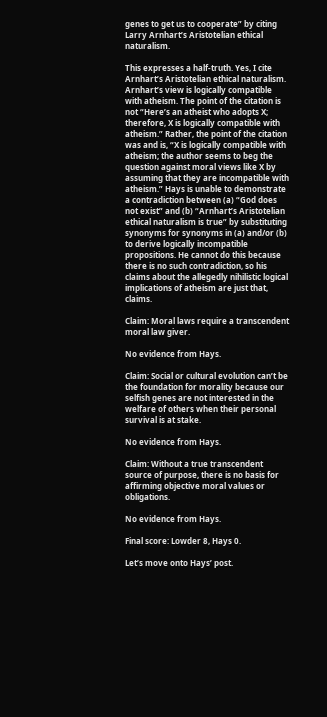genes to get us to cooperate” by citing Larry Arnhart’s Aristotelian ethical naturalism.

This expresses a half-truth. Yes, I cite Arnhart’s Aristotelian ethical naturalism. Arnhart’s view is logically compatible with atheism. The point of the citation is not “Here’s an atheist who adopts X; therefore, X is logically compatible with atheism.” Rather, the point of the citation was and is, “X is logically compatible with atheism; the author seems to beg the question against moral views like X by assuming that they are incompatible with atheism.” Hays is unable to demonstrate a contradiction between (a) “God does not exist” and (b) “Arnhart’s Aristotelian ethical naturalism is true” by substituting synonyms for synonyms in (a) and/or (b) to derive logically incompatible propositions. He cannot do this because there is no such contradiction, so his claims about the allegedly nihilistic logical implications of atheism are just that, claims.

Claim: Moral laws require a transcendent moral law giver.

No evidence from Hays.

Claim: Social or cultural evolution can’t be the foundation for morality because our selfish genes are not interested in the welfare of others when their personal survival is at stake.

No evidence from Hays.

Claim: Without a true transcendent source of purpose, there is no basis for affirming objective moral values or obligations.

No evidence from Hays.

Final score: Lowder 8, Hays 0.

Let’s move onto Hays’ post.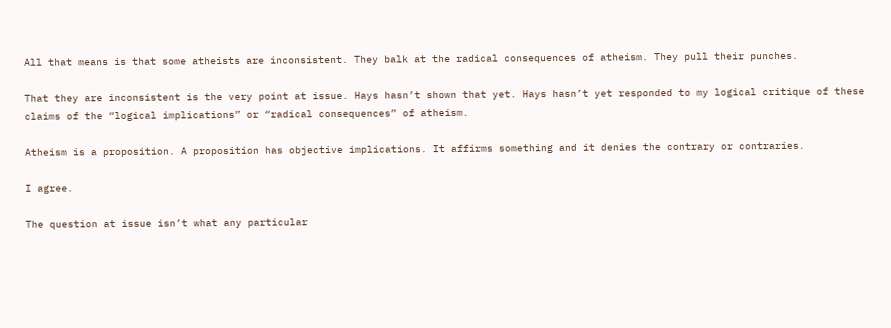All that means is that some atheists are inconsistent. They balk at the radical consequences of atheism. They pull their punches.

That they are inconsistent is the very point at issue. Hays hasn’t shown that yet. Hays hasn’t yet responded to my logical critique of these claims of the “logical implications” or “radical consequences” of atheism.

Atheism is a proposition. A proposition has objective implications. It affirms something and it denies the contrary or contraries.

I agree.

The question at issue isn’t what any particular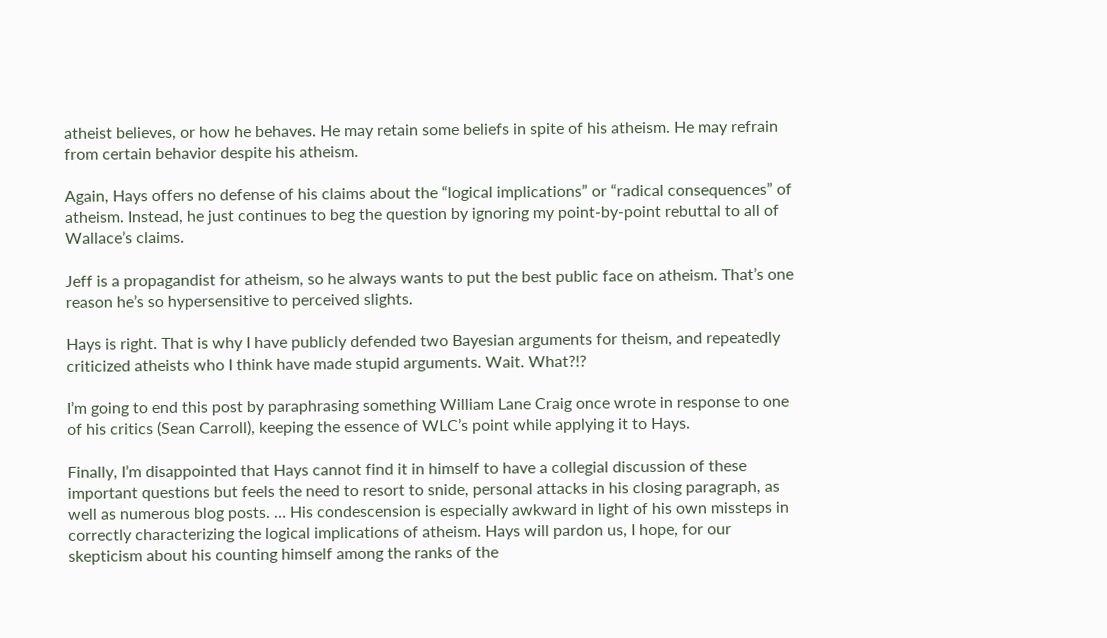atheist believes, or how he behaves. He may retain some beliefs in spite of his atheism. He may refrain from certain behavior despite his atheism.

Again, Hays offers no defense of his claims about the “logical implications” or “radical consequences” of atheism. Instead, he just continues to beg the question by ignoring my point-by-point rebuttal to all of Wallace’s claims.

Jeff is a propagandist for atheism, so he always wants to put the best public face on atheism. That’s one reason he’s so hypersensitive to perceived slights.

Hays is right. That is why I have publicly defended two Bayesian arguments for theism, and repeatedly criticized atheists who I think have made stupid arguments. Wait. What?!?

I’m going to end this post by paraphrasing something William Lane Craig once wrote in response to one of his critics (Sean Carroll), keeping the essence of WLC’s point while applying it to Hays.

Finally, I’m disappointed that Hays cannot find it in himself to have a collegial discussion of these important questions but feels the need to resort to snide, personal attacks in his closing paragraph, as well as numerous blog posts. … His condescension is especially awkward in light of his own missteps in correctly characterizing the logical implications of atheism. Hays will pardon us, I hope, for our skepticism about his counting himself among the ranks of the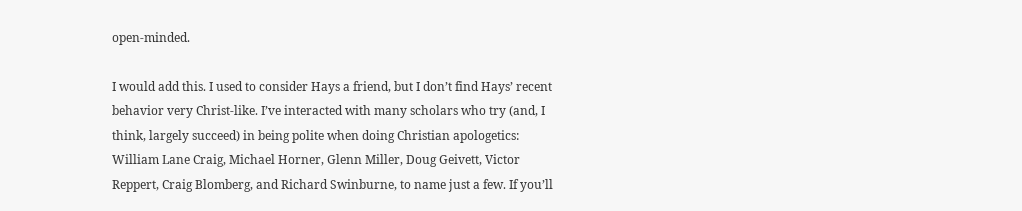open-minded.

I would add this. I used to consider Hays a friend, but I don’t find Hays’ recent behavior very Christ-like. I’ve interacted with many scholars who try (and, I think, largely succeed) in being polite when doing Christian apologetics: William Lane Craig, Michael Horner, Glenn Miller, Doug Geivett, Victor Reppert, Craig Blomberg, and Richard Swinburne, to name just a few. If you’ll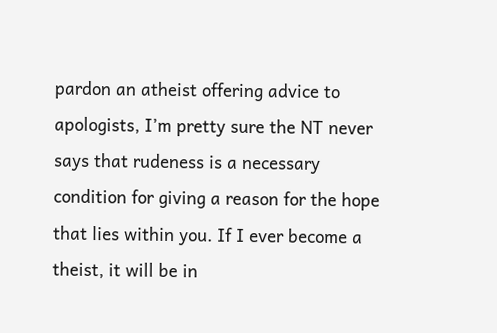pardon an atheist offering advice to apologists, I’m pretty sure the NT never says that rudeness is a necessary condition for giving a reason for the hope that lies within you. If I ever become a theist, it will be in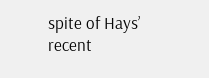spite of Hays’ recent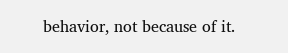behavior, not because of it.